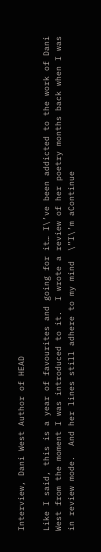Interview, Dani West Author of HEAD

Like I said, this is a year of favourites and going for it… I\’ve been addicted to the work of Dani West from the moment I was introduced to it.  I wrote a review of her poetry months back when I was in review mode.  And her lines still adhere to my mind  \”I\’m aContinue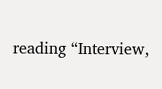reading “Interview,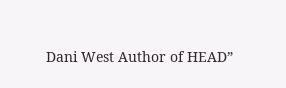Dani West Author of HEAD”